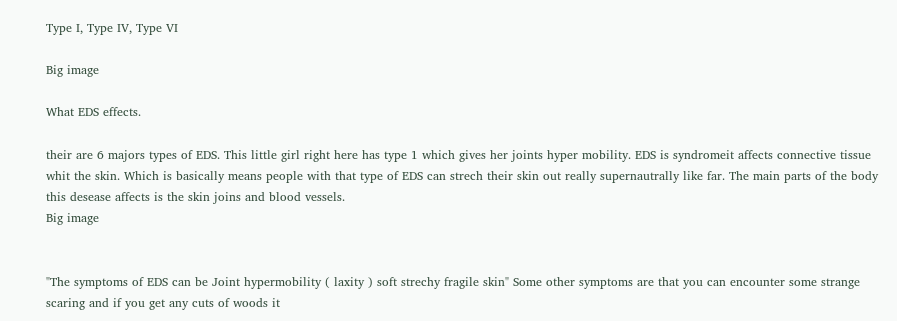Type I, Type IV, Type VI

Big image

What EDS effects.

their are 6 majors types of EDS. This little girl right here has type 1 which gives her joints hyper mobility. EDS is syndromeit affects connective tissue whit the skin. Which is basically means people with that type of EDS can strech their skin out really supernautrally like far. The main parts of the body this desease affects is the skin joins and blood vessels.
Big image


"The symptoms of EDS can be Joint hypermobility ( laxity ) soft strechy fragile skin" Some other symptoms are that you can encounter some strange scaring and if you get any cuts of woods it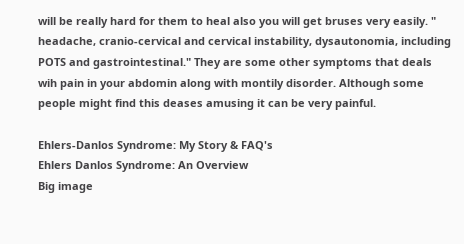will be really hard for them to heal also you will get bruses very easily. " headache, cranio-cervical and cervical instability, dysautonomia, including POTS and gastrointestinal." They are some other symptoms that deals wih pain in your abdomin along with montily disorder. Although some people might find this deases amusing it can be very painful.

Ehlers-Danlos Syndrome: My Story & FAQ's
Ehlers Danlos Syndrome: An Overview
Big image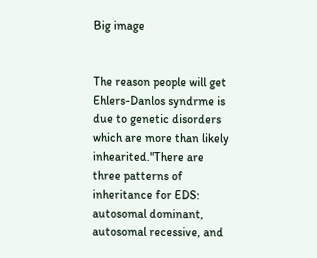Big image


The reason people will get Ehlers-Danlos syndrme is due to genetic disorders which are more than likely inhearited."There are three patterns of inheritance for EDS: autosomal dominant, autosomal recessive, and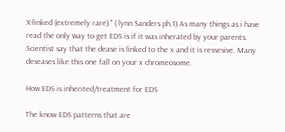X-linked (extremely rare)." ( lynn Sanders ph.1) As many things as i have read the only way to get EDS is if it was inherated by your parents. Scientist say that the dease is linked to the x and it is ressesive. Many deseases like this one fall on your x chromeosome.

How EDS is inherited/treatment for EDS

The know EDS patterns that are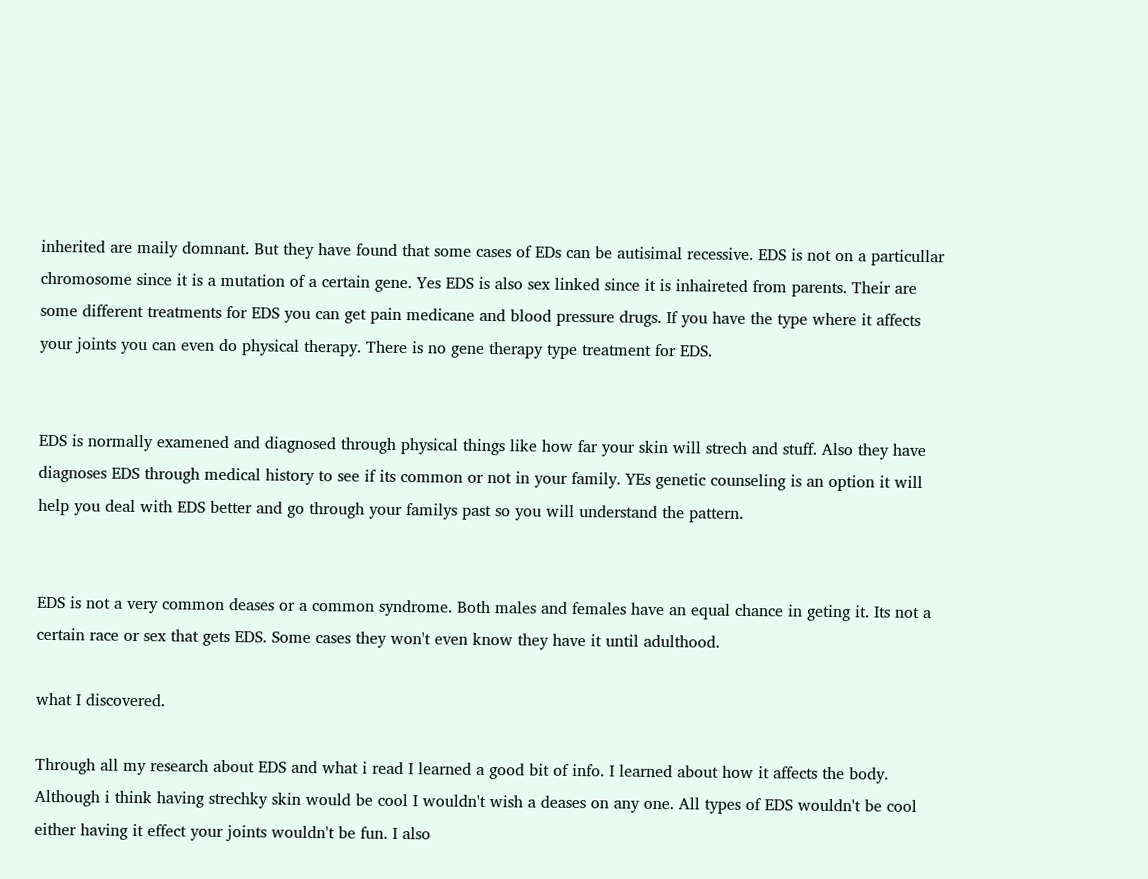inherited are maily domnant. But they have found that some cases of EDs can be autisimal recessive. EDS is not on a particullar chromosome since it is a mutation of a certain gene. Yes EDS is also sex linked since it is inhaireted from parents. Their are some different treatments for EDS you can get pain medicane and blood pressure drugs. If you have the type where it affects your joints you can even do physical therapy. There is no gene therapy type treatment for EDS.


EDS is normally examened and diagnosed through physical things like how far your skin will strech and stuff. Also they have diagnoses EDS through medical history to see if its common or not in your family. YEs genetic counseling is an option it will help you deal with EDS better and go through your familys past so you will understand the pattern.


EDS is not a very common deases or a common syndrome. Both males and females have an equal chance in geting it. Its not a certain race or sex that gets EDS. Some cases they won't even know they have it until adulthood.

what I discovered.

Through all my research about EDS and what i read I learned a good bit of info. I learned about how it affects the body. Although i think having strechky skin would be cool I wouldn't wish a deases on any one. All types of EDS wouldn't be cool either having it effect your joints wouldn't be fun. I also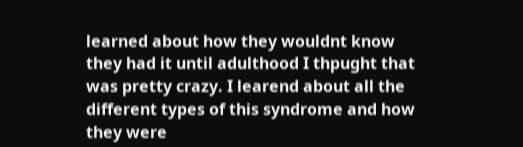learned about how they wouldnt know they had it until adulthood I thpught that was pretty crazy. I learend about all the different types of this syndrome and how they were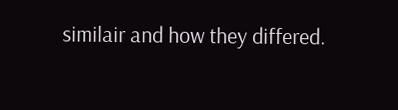similair and how they differed.